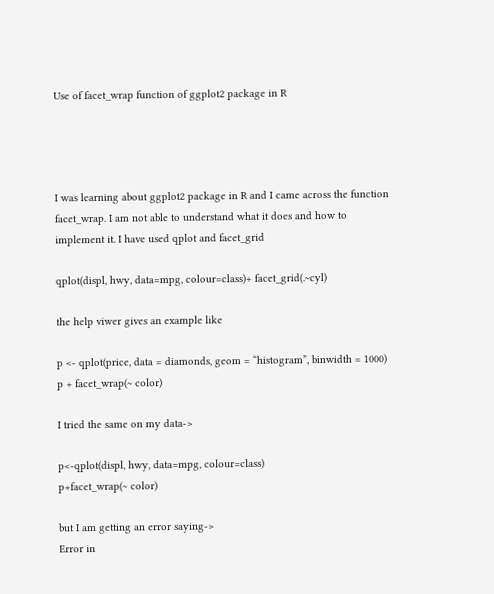Use of facet_wrap function of ggplot2 package in R




I was learning about ggplot2 package in R and I came across the function facet_wrap. I am not able to understand what it does and how to implement it. I have used qplot and facet_grid

qplot(displ, hwy, data=mpg, colour=class)+ facet_grid(.~cyl)

the help viwer gives an example like

p <- qplot(price, data = diamonds, geom = “histogram”, binwidth = 1000)
p + facet_wrap(~ color)

I tried the same on my data->

p<-qplot(displ, hwy, data=mpg, colour=class)
p+facet_wrap(~ color)

but I am getting an error saying->
Error in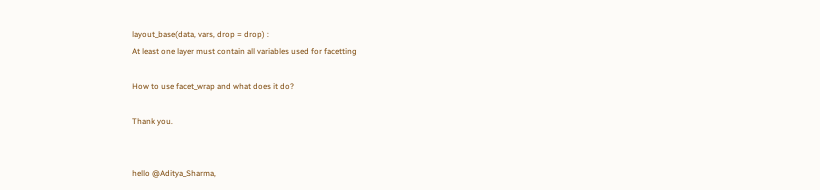layout_base(data, vars, drop = drop) :
At least one layer must contain all variables used for facetting

How to use facet_wrap and what does it do?

Thank you.


hello @Aditya_Sharma,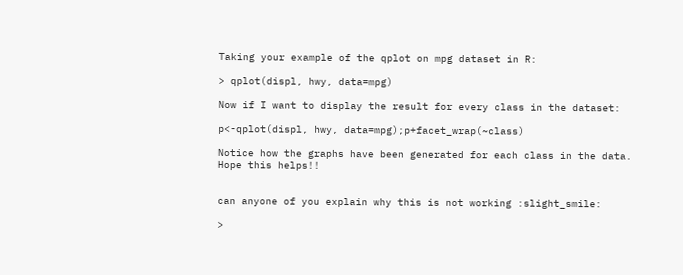Taking your example of the qplot on mpg dataset in R:

> qplot(displ, hwy, data=mpg)

Now if I want to display the result for every class in the dataset:

p<-qplot(displ, hwy, data=mpg);p+facet_wrap(~class)

Notice how the graphs have been generated for each class in the data.
Hope this helps!!


can anyone of you explain why this is not working :slight_smile:

>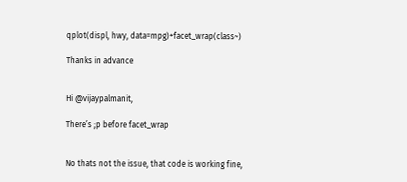qplot(displ, hwy, data=mpg)+facet_wrap(class~)

Thanks in advance


Hi @vijaypalmanit,

There’s ;p before facet_wrap


No thats not the issue, that code is working fine,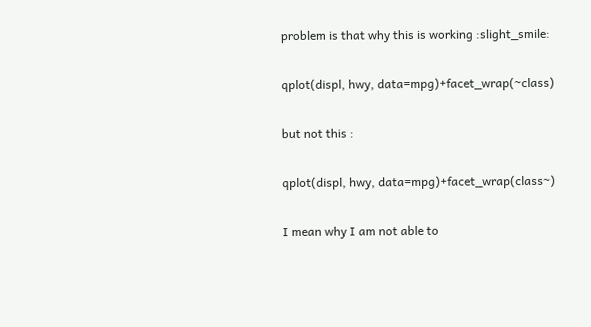problem is that why this is working :slight_smile:

qplot(displ, hwy, data=mpg)+facet_wrap(~class)

but not this :

qplot(displ, hwy, data=mpg)+facet_wrap(class~)

I mean why I am not able to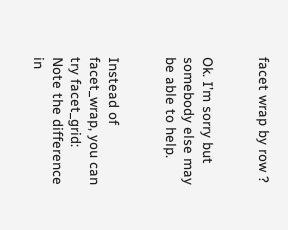facet wrap by row ?


Ok. I’m sorry but somebody else may be able to help.


Instead of facet_wrap, you can try facet_grid:
Note the difference in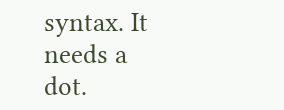syntax. It needs a dot.